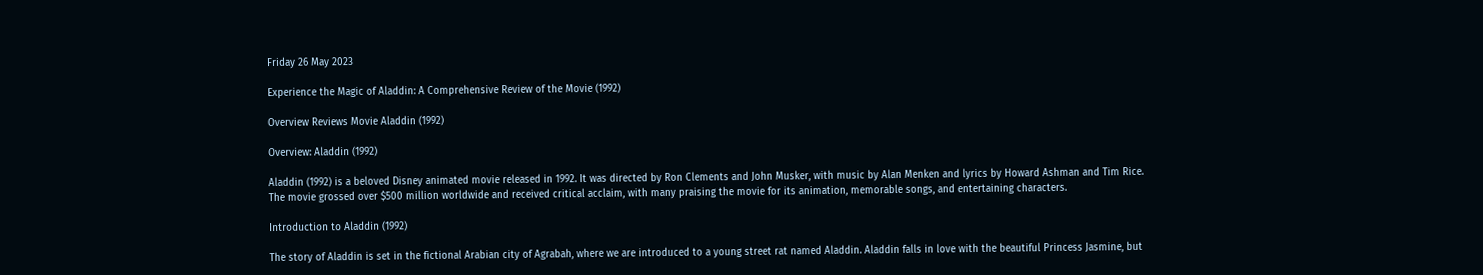Friday 26 May 2023

Experience the Magic of Aladdin: A Comprehensive Review of the Movie (1992)

Overview Reviews Movie Aladdin (1992)

Overview: Aladdin (1992)

Aladdin (1992) is a beloved Disney animated movie released in 1992. It was directed by Ron Clements and John Musker, with music by Alan Menken and lyrics by Howard Ashman and Tim Rice. The movie grossed over $500 million worldwide and received critical acclaim, with many praising the movie for its animation, memorable songs, and entertaining characters.

Introduction to Aladdin (1992)

The story of Aladdin is set in the fictional Arabian city of Agrabah, where we are introduced to a young street rat named Aladdin. Aladdin falls in love with the beautiful Princess Jasmine, but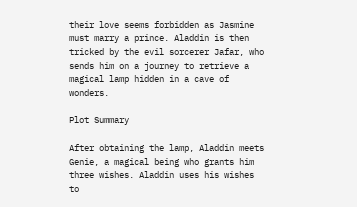their love seems forbidden as Jasmine must marry a prince. Aladdin is then tricked by the evil sorcerer Jafar, who sends him on a journey to retrieve a magical lamp hidden in a cave of wonders.

Plot Summary

After obtaining the lamp, Aladdin meets Genie, a magical being who grants him three wishes. Aladdin uses his wishes to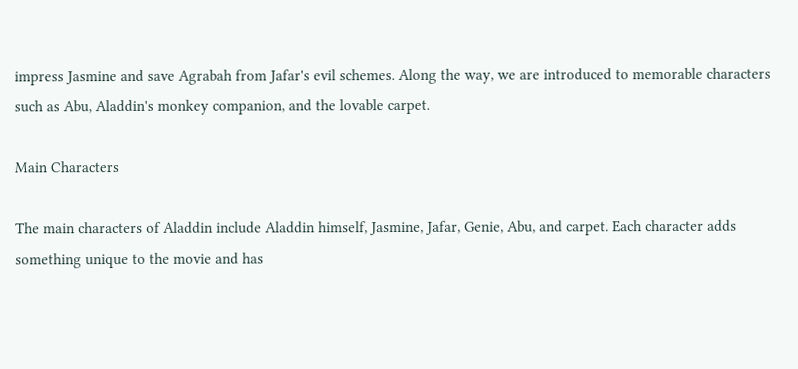impress Jasmine and save Agrabah from Jafar's evil schemes. Along the way, we are introduced to memorable characters such as Abu, Aladdin's monkey companion, and the lovable carpet.

Main Characters

The main characters of Aladdin include Aladdin himself, Jasmine, Jafar, Genie, Abu, and carpet. Each character adds something unique to the movie and has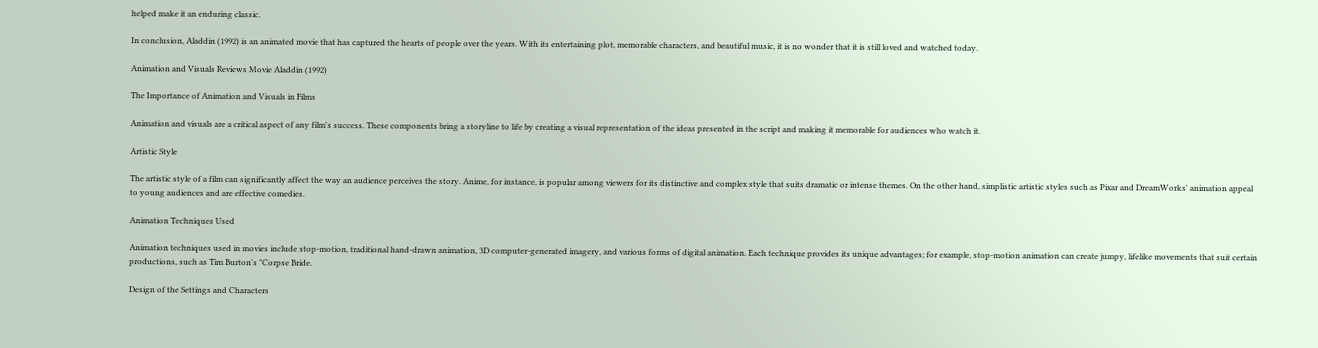helped make it an enduring classic.

In conclusion, Aladdin (1992) is an animated movie that has captured the hearts of people over the years. With its entertaining plot, memorable characters, and beautiful music, it is no wonder that it is still loved and watched today.

Animation and Visuals Reviews Movie Aladdin (1992)

The Importance of Animation and Visuals in Films

Animation and visuals are a critical aspect of any film's success. These components bring a storyline to life by creating a visual representation of the ideas presented in the script and making it memorable for audiences who watch it.

Artistic Style

The artistic style of a film can significantly affect the way an audience perceives the story. Anime, for instance, is popular among viewers for its distinctive and complex style that suits dramatic or intense themes. On the other hand, simplistic artistic styles such as Pixar and DreamWorks' animation appeal to young audiences and are effective comedies.

Animation Techniques Used

Animation techniques used in movies include stop-motion, traditional hand-drawn animation, 3D computer-generated imagery, and various forms of digital animation. Each technique provides its unique advantages; for example, stop-motion animation can create jumpy, lifelike movements that suit certain productions, such as Tim Burton's "Corpse Bride.

Design of the Settings and Characters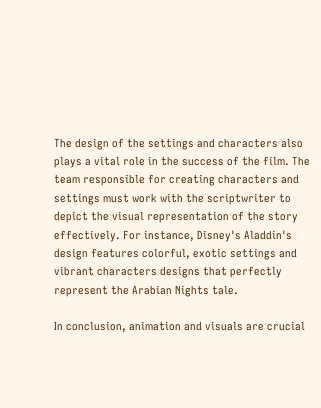The design of the settings and characters also plays a vital role in the success of the film. The team responsible for creating characters and settings must work with the scriptwriter to depict the visual representation of the story effectively. For instance, Disney's Aladdin's design features colorful, exotic settings and vibrant characters designs that perfectly represent the Arabian Nights tale.

In conclusion, animation and visuals are crucial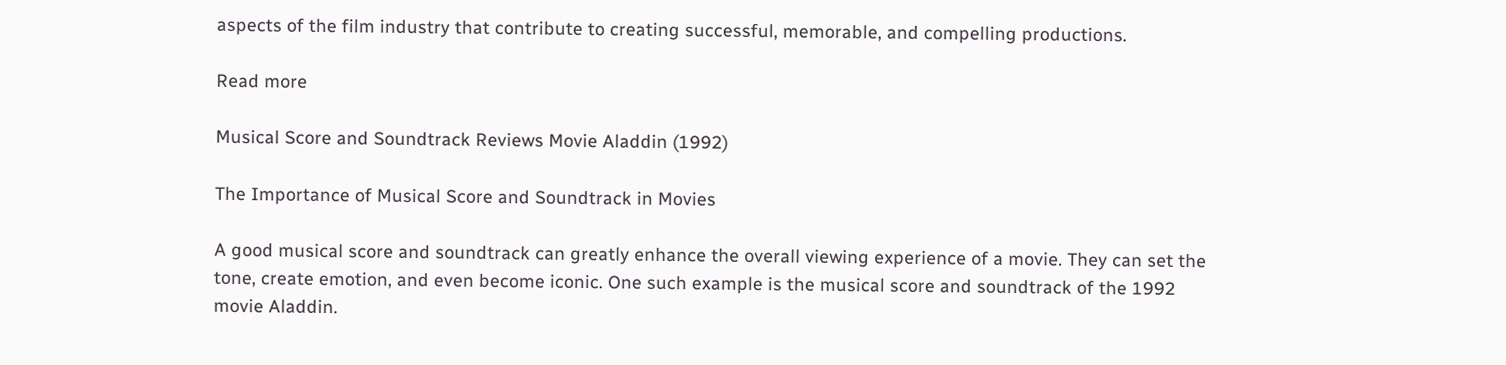aspects of the film industry that contribute to creating successful, memorable, and compelling productions.

Read more

Musical Score and Soundtrack Reviews Movie Aladdin (1992)

The Importance of Musical Score and Soundtrack in Movies

A good musical score and soundtrack can greatly enhance the overall viewing experience of a movie. They can set the tone, create emotion, and even become iconic. One such example is the musical score and soundtrack of the 1992 movie Aladdin.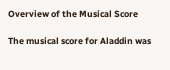Overview of the Musical Score

The musical score for Aladdin was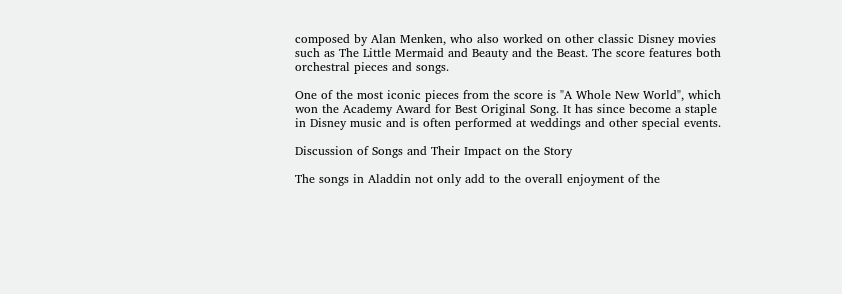composed by Alan Menken, who also worked on other classic Disney movies such as The Little Mermaid and Beauty and the Beast. The score features both orchestral pieces and songs.

One of the most iconic pieces from the score is "A Whole New World", which won the Academy Award for Best Original Song. It has since become a staple in Disney music and is often performed at weddings and other special events.

Discussion of Songs and Their Impact on the Story

The songs in Aladdin not only add to the overall enjoyment of the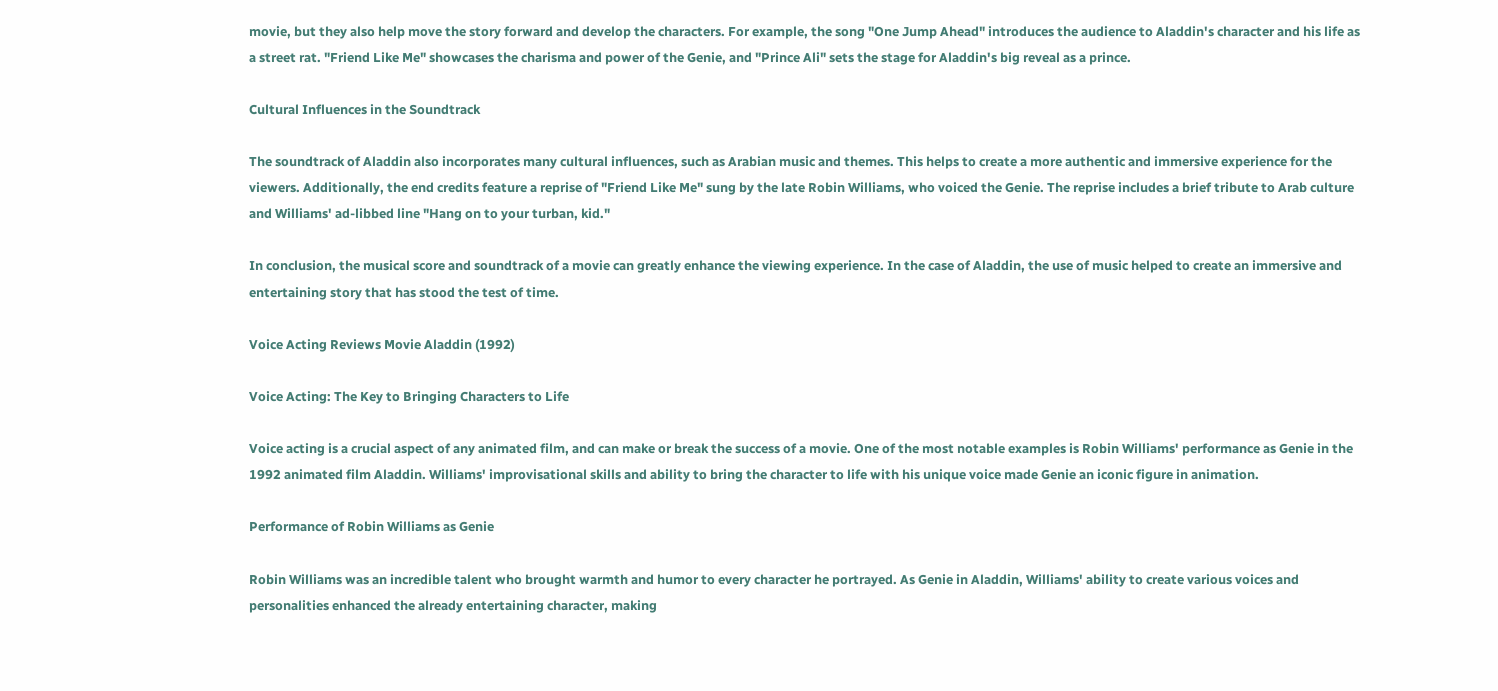movie, but they also help move the story forward and develop the characters. For example, the song "One Jump Ahead" introduces the audience to Aladdin's character and his life as a street rat. "Friend Like Me" showcases the charisma and power of the Genie, and "Prince Ali" sets the stage for Aladdin's big reveal as a prince.

Cultural Influences in the Soundtrack

The soundtrack of Aladdin also incorporates many cultural influences, such as Arabian music and themes. This helps to create a more authentic and immersive experience for the viewers. Additionally, the end credits feature a reprise of "Friend Like Me" sung by the late Robin Williams, who voiced the Genie. The reprise includes a brief tribute to Arab culture and Williams' ad-libbed line "Hang on to your turban, kid."

In conclusion, the musical score and soundtrack of a movie can greatly enhance the viewing experience. In the case of Aladdin, the use of music helped to create an immersive and entertaining story that has stood the test of time.

Voice Acting Reviews Movie Aladdin (1992)

Voice Acting: The Key to Bringing Characters to Life

Voice acting is a crucial aspect of any animated film, and can make or break the success of a movie. One of the most notable examples is Robin Williams' performance as Genie in the 1992 animated film Aladdin. Williams' improvisational skills and ability to bring the character to life with his unique voice made Genie an iconic figure in animation.

Performance of Robin Williams as Genie

Robin Williams was an incredible talent who brought warmth and humor to every character he portrayed. As Genie in Aladdin, Williams' ability to create various voices and personalities enhanced the already entertaining character, making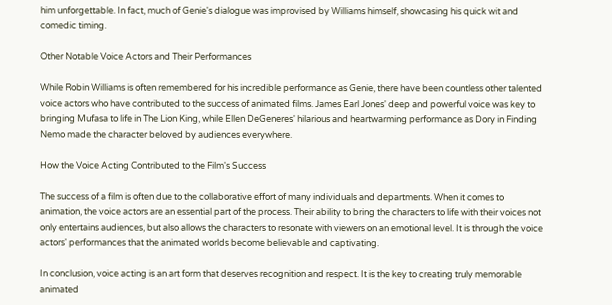him unforgettable. In fact, much of Genie's dialogue was improvised by Williams himself, showcasing his quick wit and comedic timing.

Other Notable Voice Actors and Their Performances

While Robin Williams is often remembered for his incredible performance as Genie, there have been countless other talented voice actors who have contributed to the success of animated films. James Earl Jones' deep and powerful voice was key to bringing Mufasa to life in The Lion King, while Ellen DeGeneres' hilarious and heartwarming performance as Dory in Finding Nemo made the character beloved by audiences everywhere.

How the Voice Acting Contributed to the Film's Success

The success of a film is often due to the collaborative effort of many individuals and departments. When it comes to animation, the voice actors are an essential part of the process. Their ability to bring the characters to life with their voices not only entertains audiences, but also allows the characters to resonate with viewers on an emotional level. It is through the voice actors' performances that the animated worlds become believable and captivating.

In conclusion, voice acting is an art form that deserves recognition and respect. It is the key to creating truly memorable animated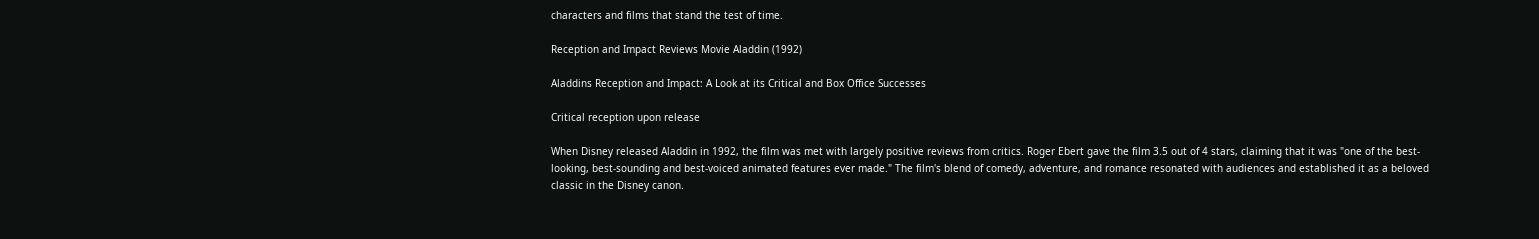characters and films that stand the test of time.

Reception and Impact Reviews Movie Aladdin (1992)

Aladdins Reception and Impact: A Look at its Critical and Box Office Successes

Critical reception upon release

When Disney released Aladdin in 1992, the film was met with largely positive reviews from critics. Roger Ebert gave the film 3.5 out of 4 stars, claiming that it was "one of the best-looking, best-sounding and best-voiced animated features ever made." The film's blend of comedy, adventure, and romance resonated with audiences and established it as a beloved classic in the Disney canon.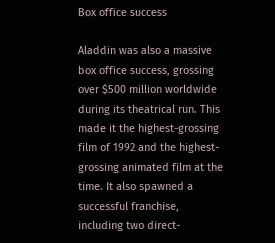Box office success

Aladdin was also a massive box office success, grossing over $500 million worldwide during its theatrical run. This made it the highest-grossing film of 1992 and the highest-grossing animated film at the time. It also spawned a successful franchise, including two direct-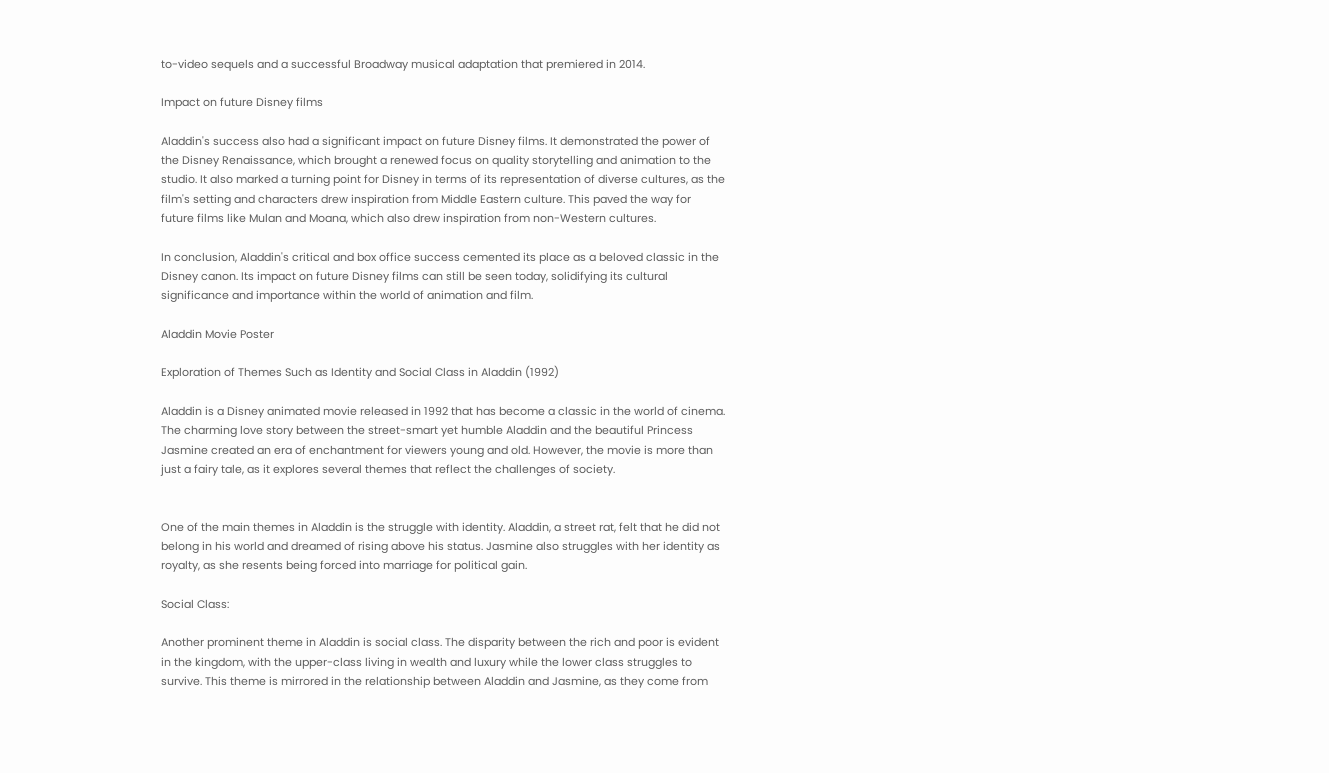to-video sequels and a successful Broadway musical adaptation that premiered in 2014.

Impact on future Disney films

Aladdin's success also had a significant impact on future Disney films. It demonstrated the power of the Disney Renaissance, which brought a renewed focus on quality storytelling and animation to the studio. It also marked a turning point for Disney in terms of its representation of diverse cultures, as the film's setting and characters drew inspiration from Middle Eastern culture. This paved the way for future films like Mulan and Moana, which also drew inspiration from non-Western cultures.

In conclusion, Aladdin's critical and box office success cemented its place as a beloved classic in the Disney canon. Its impact on future Disney films can still be seen today, solidifying its cultural significance and importance within the world of animation and film.

Aladdin Movie Poster

Exploration of Themes Such as Identity and Social Class in Aladdin (1992)

Aladdin is a Disney animated movie released in 1992 that has become a classic in the world of cinema. The charming love story between the street-smart yet humble Aladdin and the beautiful Princess Jasmine created an era of enchantment for viewers young and old. However, the movie is more than just a fairy tale, as it explores several themes that reflect the challenges of society.


One of the main themes in Aladdin is the struggle with identity. Aladdin, a street rat, felt that he did not belong in his world and dreamed of rising above his status. Jasmine also struggles with her identity as royalty, as she resents being forced into marriage for political gain.

Social Class:

Another prominent theme in Aladdin is social class. The disparity between the rich and poor is evident in the kingdom, with the upper-class living in wealth and luxury while the lower class struggles to survive. This theme is mirrored in the relationship between Aladdin and Jasmine, as they come from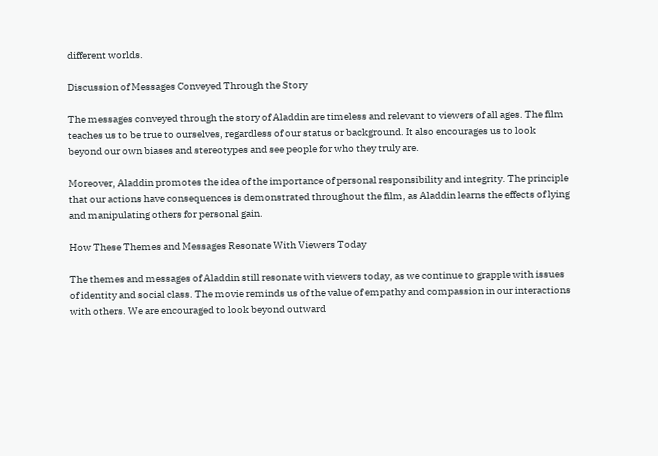different worlds.

Discussion of Messages Conveyed Through the Story

The messages conveyed through the story of Aladdin are timeless and relevant to viewers of all ages. The film teaches us to be true to ourselves, regardless of our status or background. It also encourages us to look beyond our own biases and stereotypes and see people for who they truly are.

Moreover, Aladdin promotes the idea of the importance of personal responsibility and integrity. The principle that our actions have consequences is demonstrated throughout the film, as Aladdin learns the effects of lying and manipulating others for personal gain.

How These Themes and Messages Resonate With Viewers Today

The themes and messages of Aladdin still resonate with viewers today, as we continue to grapple with issues of identity and social class. The movie reminds us of the value of empathy and compassion in our interactions with others. We are encouraged to look beyond outward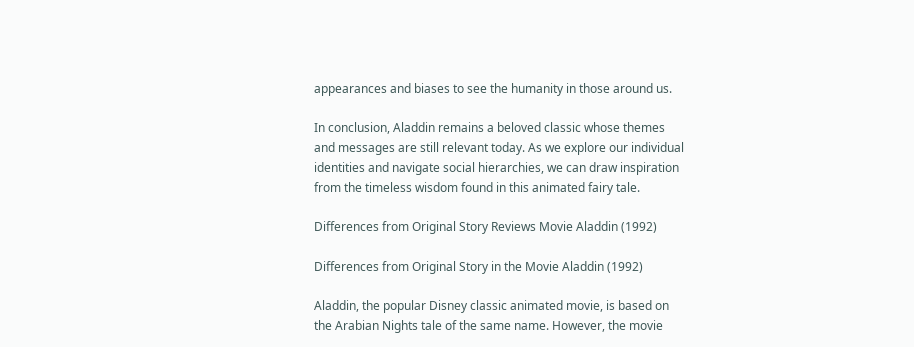appearances and biases to see the humanity in those around us.

In conclusion, Aladdin remains a beloved classic whose themes and messages are still relevant today. As we explore our individual identities and navigate social hierarchies, we can draw inspiration from the timeless wisdom found in this animated fairy tale.

Differences from Original Story Reviews Movie Aladdin (1992)

Differences from Original Story in the Movie Aladdin (1992)

Aladdin, the popular Disney classic animated movie, is based on the Arabian Nights tale of the same name. However, the movie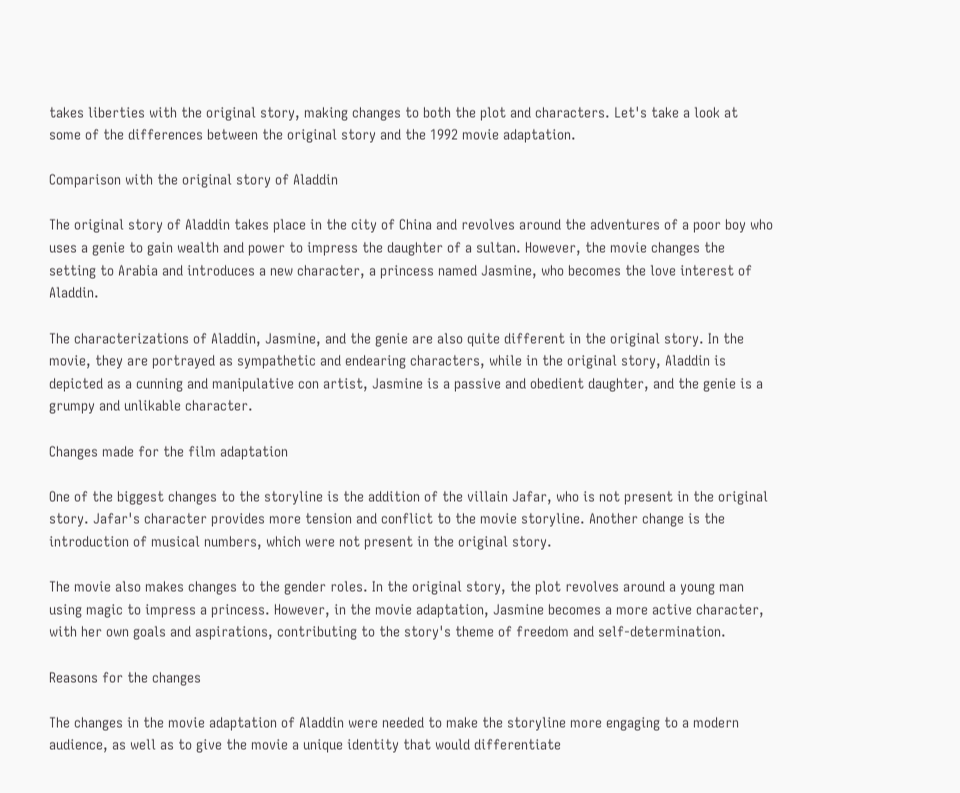takes liberties with the original story, making changes to both the plot and characters. Let's take a look at some of the differences between the original story and the 1992 movie adaptation.

Comparison with the original story of Aladdin

The original story of Aladdin takes place in the city of China and revolves around the adventures of a poor boy who uses a genie to gain wealth and power to impress the daughter of a sultan. However, the movie changes the setting to Arabia and introduces a new character, a princess named Jasmine, who becomes the love interest of Aladdin.

The characterizations of Aladdin, Jasmine, and the genie are also quite different in the original story. In the movie, they are portrayed as sympathetic and endearing characters, while in the original story, Aladdin is depicted as a cunning and manipulative con artist, Jasmine is a passive and obedient daughter, and the genie is a grumpy and unlikable character.

Changes made for the film adaptation

One of the biggest changes to the storyline is the addition of the villain Jafar, who is not present in the original story. Jafar's character provides more tension and conflict to the movie storyline. Another change is the introduction of musical numbers, which were not present in the original story.

The movie also makes changes to the gender roles. In the original story, the plot revolves around a young man using magic to impress a princess. However, in the movie adaptation, Jasmine becomes a more active character, with her own goals and aspirations, contributing to the story's theme of freedom and self-determination.

Reasons for the changes

The changes in the movie adaptation of Aladdin were needed to make the storyline more engaging to a modern audience, as well as to give the movie a unique identity that would differentiate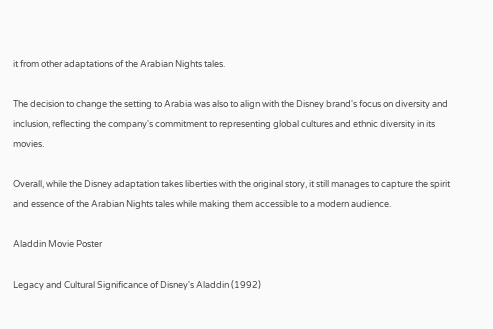it from other adaptations of the Arabian Nights tales.

The decision to change the setting to Arabia was also to align with the Disney brand's focus on diversity and inclusion, reflecting the company's commitment to representing global cultures and ethnic diversity in its movies.

Overall, while the Disney adaptation takes liberties with the original story, it still manages to capture the spirit and essence of the Arabian Nights tales while making them accessible to a modern audience.

Aladdin Movie Poster

Legacy and Cultural Significance of Disney's Aladdin (1992)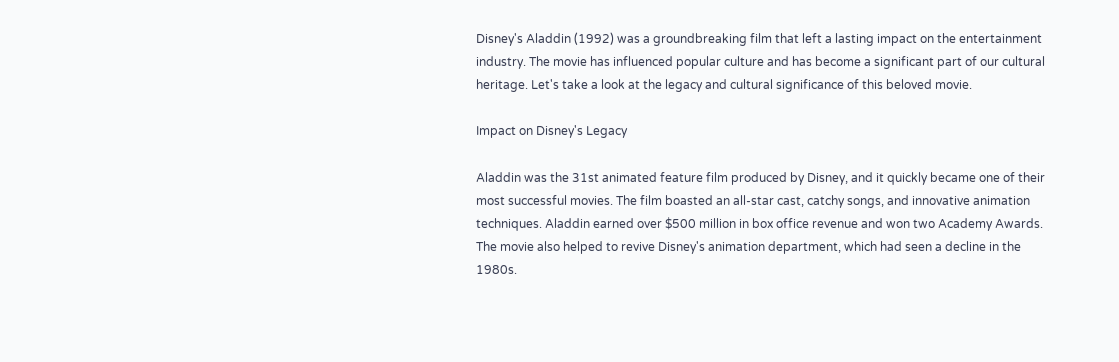Disney's Aladdin (1992) was a groundbreaking film that left a lasting impact on the entertainment industry. The movie has influenced popular culture and has become a significant part of our cultural heritage. Let's take a look at the legacy and cultural significance of this beloved movie.

Impact on Disney's Legacy

Aladdin was the 31st animated feature film produced by Disney, and it quickly became one of their most successful movies. The film boasted an all-star cast, catchy songs, and innovative animation techniques. Aladdin earned over $500 million in box office revenue and won two Academy Awards. The movie also helped to revive Disney's animation department, which had seen a decline in the 1980s.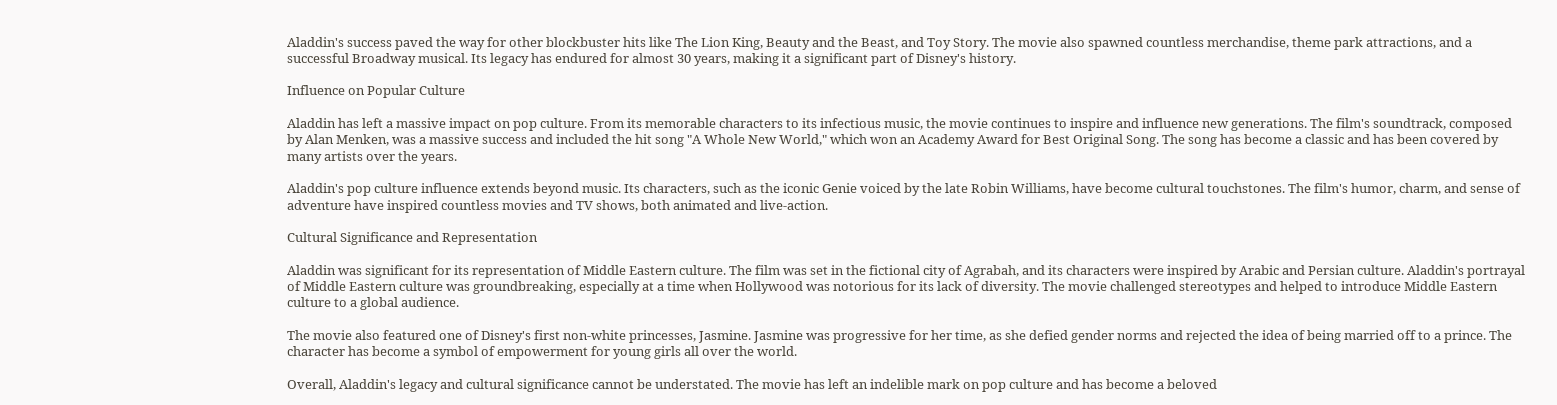Aladdin's success paved the way for other blockbuster hits like The Lion King, Beauty and the Beast, and Toy Story. The movie also spawned countless merchandise, theme park attractions, and a successful Broadway musical. Its legacy has endured for almost 30 years, making it a significant part of Disney's history.

Influence on Popular Culture

Aladdin has left a massive impact on pop culture. From its memorable characters to its infectious music, the movie continues to inspire and influence new generations. The film's soundtrack, composed by Alan Menken, was a massive success and included the hit song "A Whole New World," which won an Academy Award for Best Original Song. The song has become a classic and has been covered by many artists over the years.

Aladdin's pop culture influence extends beyond music. Its characters, such as the iconic Genie voiced by the late Robin Williams, have become cultural touchstones. The film's humor, charm, and sense of adventure have inspired countless movies and TV shows, both animated and live-action.

Cultural Significance and Representation

Aladdin was significant for its representation of Middle Eastern culture. The film was set in the fictional city of Agrabah, and its characters were inspired by Arabic and Persian culture. Aladdin's portrayal of Middle Eastern culture was groundbreaking, especially at a time when Hollywood was notorious for its lack of diversity. The movie challenged stereotypes and helped to introduce Middle Eastern culture to a global audience.

The movie also featured one of Disney's first non-white princesses, Jasmine. Jasmine was progressive for her time, as she defied gender norms and rejected the idea of being married off to a prince. The character has become a symbol of empowerment for young girls all over the world.

Overall, Aladdin's legacy and cultural significance cannot be understated. The movie has left an indelible mark on pop culture and has become a beloved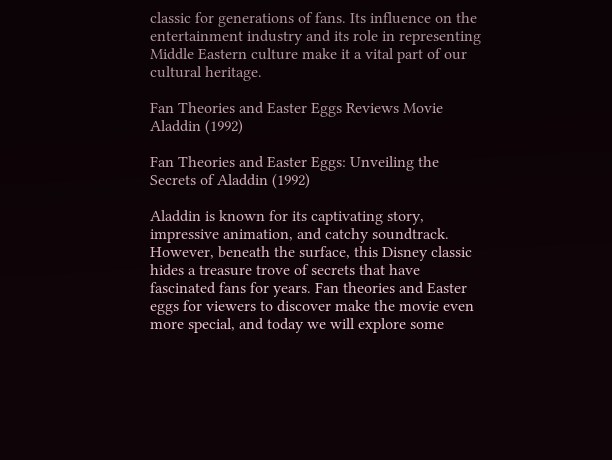classic for generations of fans. Its influence on the entertainment industry and its role in representing Middle Eastern culture make it a vital part of our cultural heritage.

Fan Theories and Easter Eggs Reviews Movie Aladdin (1992)

Fan Theories and Easter Eggs: Unveiling the Secrets of Aladdin (1992)

Aladdin is known for its captivating story, impressive animation, and catchy soundtrack. However, beneath the surface, this Disney classic hides a treasure trove of secrets that have fascinated fans for years. Fan theories and Easter eggs for viewers to discover make the movie even more special, and today we will explore some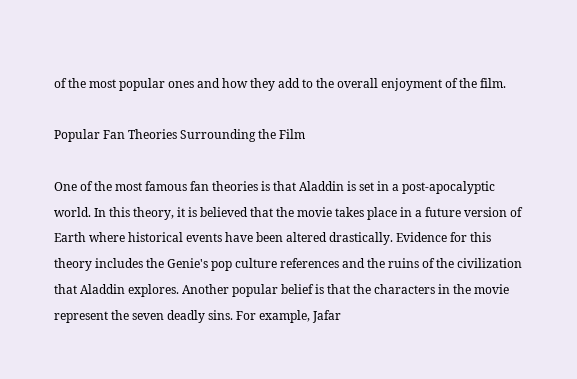of the most popular ones and how they add to the overall enjoyment of the film.

Popular Fan Theories Surrounding the Film

One of the most famous fan theories is that Aladdin is set in a post-apocalyptic world. In this theory, it is believed that the movie takes place in a future version of Earth where historical events have been altered drastically. Evidence for this theory includes the Genie's pop culture references and the ruins of the civilization that Aladdin explores. Another popular belief is that the characters in the movie represent the seven deadly sins. For example, Jafar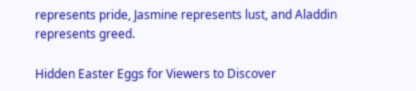represents pride, Jasmine represents lust, and Aladdin represents greed.

Hidden Easter Eggs for Viewers to Discover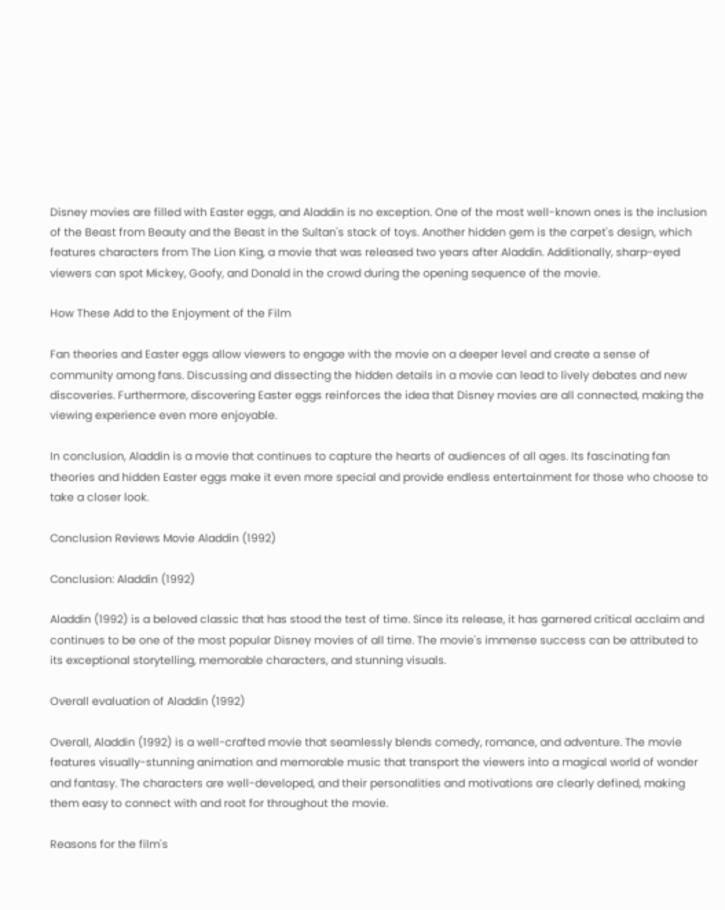Disney movies are filled with Easter eggs, and Aladdin is no exception. One of the most well-known ones is the inclusion of the Beast from Beauty and the Beast in the Sultan's stack of toys. Another hidden gem is the carpet's design, which features characters from The Lion King, a movie that was released two years after Aladdin. Additionally, sharp-eyed viewers can spot Mickey, Goofy, and Donald in the crowd during the opening sequence of the movie.

How These Add to the Enjoyment of the Film

Fan theories and Easter eggs allow viewers to engage with the movie on a deeper level and create a sense of community among fans. Discussing and dissecting the hidden details in a movie can lead to lively debates and new discoveries. Furthermore, discovering Easter eggs reinforces the idea that Disney movies are all connected, making the viewing experience even more enjoyable.

In conclusion, Aladdin is a movie that continues to capture the hearts of audiences of all ages. Its fascinating fan theories and hidden Easter eggs make it even more special and provide endless entertainment for those who choose to take a closer look.

Conclusion Reviews Movie Aladdin (1992)

Conclusion: Aladdin (1992)

Aladdin (1992) is a beloved classic that has stood the test of time. Since its release, it has garnered critical acclaim and continues to be one of the most popular Disney movies of all time. The movie's immense success can be attributed to its exceptional storytelling, memorable characters, and stunning visuals.

Overall evaluation of Aladdin (1992)

Overall, Aladdin (1992) is a well-crafted movie that seamlessly blends comedy, romance, and adventure. The movie features visually-stunning animation and memorable music that transport the viewers into a magical world of wonder and fantasy. The characters are well-developed, and their personalities and motivations are clearly defined, making them easy to connect with and root for throughout the movie.

Reasons for the film's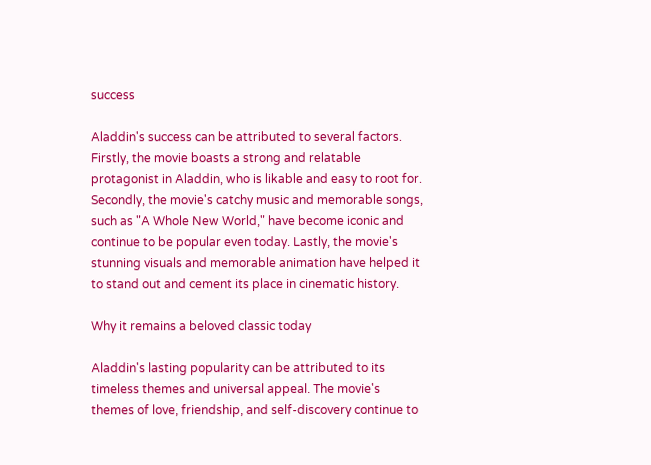success

Aladdin's success can be attributed to several factors. Firstly, the movie boasts a strong and relatable protagonist in Aladdin, who is likable and easy to root for. Secondly, the movie's catchy music and memorable songs, such as "A Whole New World," have become iconic and continue to be popular even today. Lastly, the movie's stunning visuals and memorable animation have helped it to stand out and cement its place in cinematic history.

Why it remains a beloved classic today

Aladdin's lasting popularity can be attributed to its timeless themes and universal appeal. The movie's themes of love, friendship, and self-discovery continue to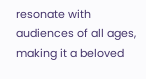resonate with audiences of all ages, making it a beloved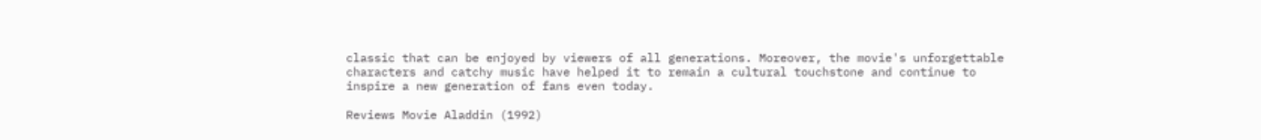classic that can be enjoyed by viewers of all generations. Moreover, the movie's unforgettable characters and catchy music have helped it to remain a cultural touchstone and continue to inspire a new generation of fans even today.

Reviews Movie Aladdin (1992)